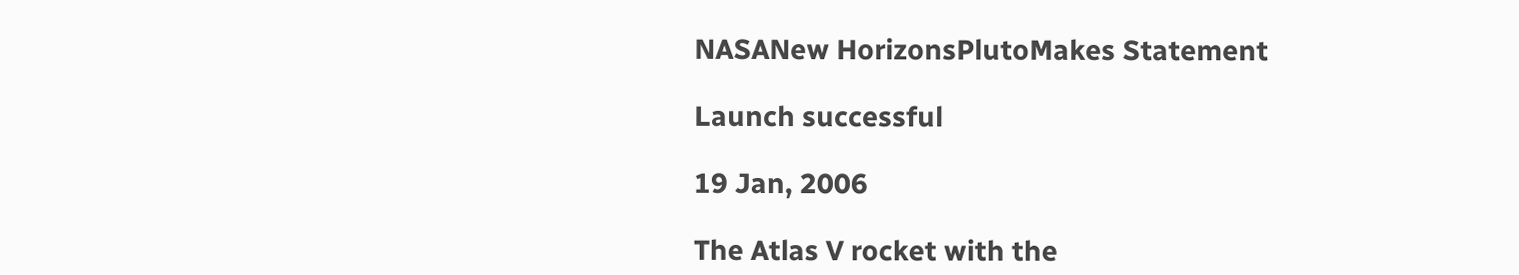NASANew HorizonsPlutoMakes Statement

Launch successful

19 Jan, 2006

The Atlas V rocket with the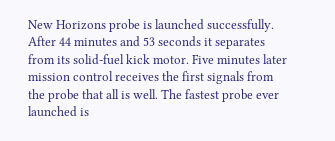New Horizons probe is launched successfully. After 44 minutes and 53 seconds it separates from its solid-fuel kick motor. Five minutes later mission control receives the first signals from the probe that all is well. The fastest probe ever launched is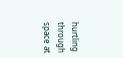hurtling through space at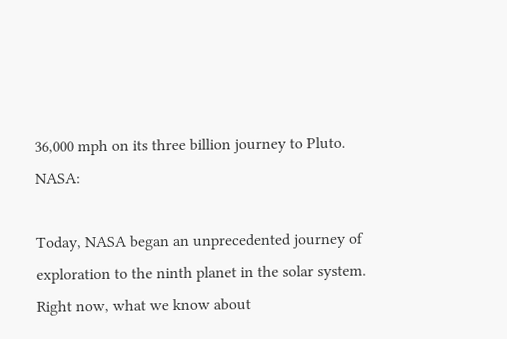36,000 mph on its three billion journey to Pluto. NASA:

Today, NASA began an unprecedented journey of exploration to the ninth planet in the solar system. Right now, what we know about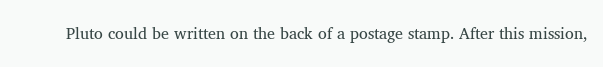Pluto could be written on the back of a postage stamp. After this mission,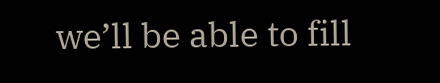we’ll be able to fill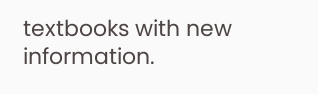textbooks with new information.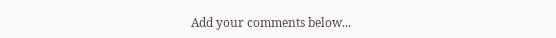Add your comments below...